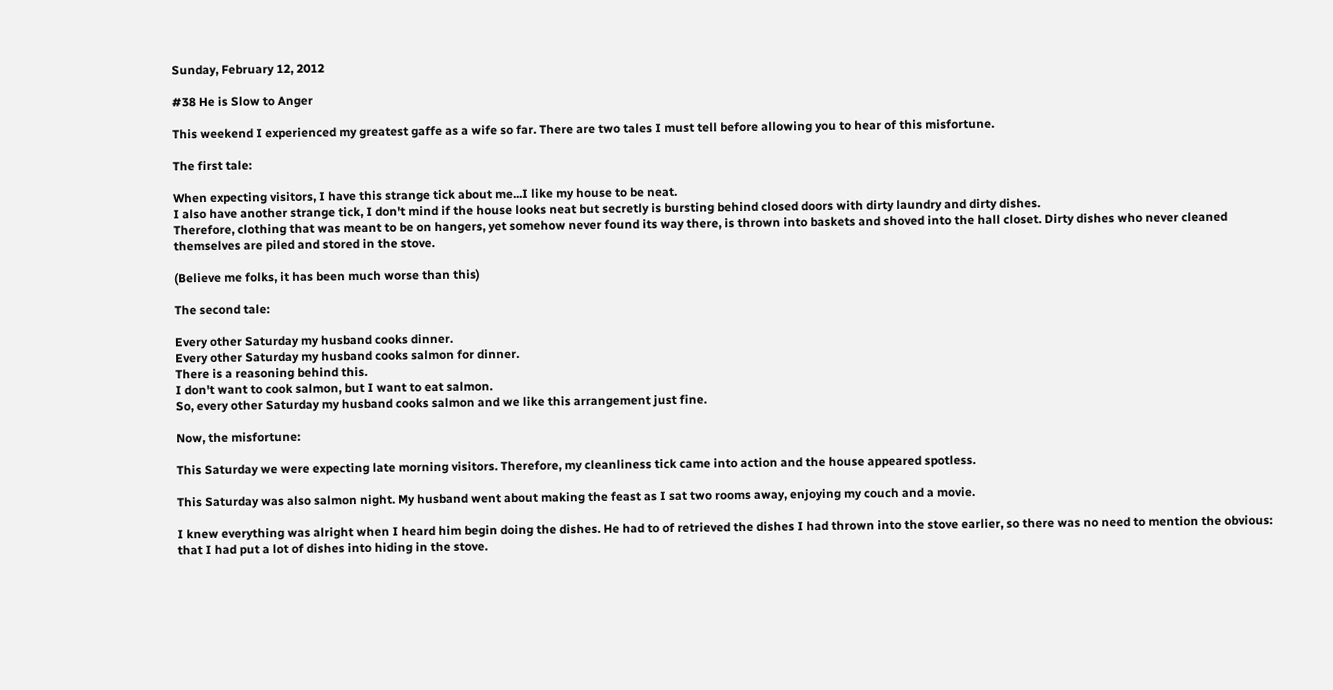Sunday, February 12, 2012

#38 He is Slow to Anger

This weekend I experienced my greatest gaffe as a wife so far. There are two tales I must tell before allowing you to hear of this misfortune.

The first tale:

When expecting visitors, I have this strange tick about me...I like my house to be neat.
I also have another strange tick, I don't mind if the house looks neat but secretly is bursting behind closed doors with dirty laundry and dirty dishes.
Therefore, clothing that was meant to be on hangers, yet somehow never found its way there, is thrown into baskets and shoved into the hall closet. Dirty dishes who never cleaned themselves are piled and stored in the stove.

(Believe me folks, it has been much worse than this)

The second tale:

Every other Saturday my husband cooks dinner.
Every other Saturday my husband cooks salmon for dinner.
There is a reasoning behind this.
I don't want to cook salmon, but I want to eat salmon.
So, every other Saturday my husband cooks salmon and we like this arrangement just fine.

Now, the misfortune:

This Saturday we were expecting late morning visitors. Therefore, my cleanliness tick came into action and the house appeared spotless.

This Saturday was also salmon night. My husband went about making the feast as I sat two rooms away, enjoying my couch and a movie.

I knew everything was alright when I heard him begin doing the dishes. He had to of retrieved the dishes I had thrown into the stove earlier, so there was no need to mention the obvious: that I had put a lot of dishes into hiding in the stove.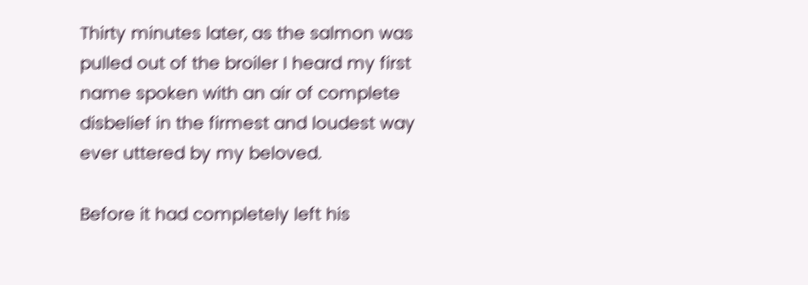Thirty minutes later, as the salmon was pulled out of the broiler I heard my first name spoken with an air of complete disbelief in the firmest and loudest way ever uttered by my beloved.

Before it had completely left his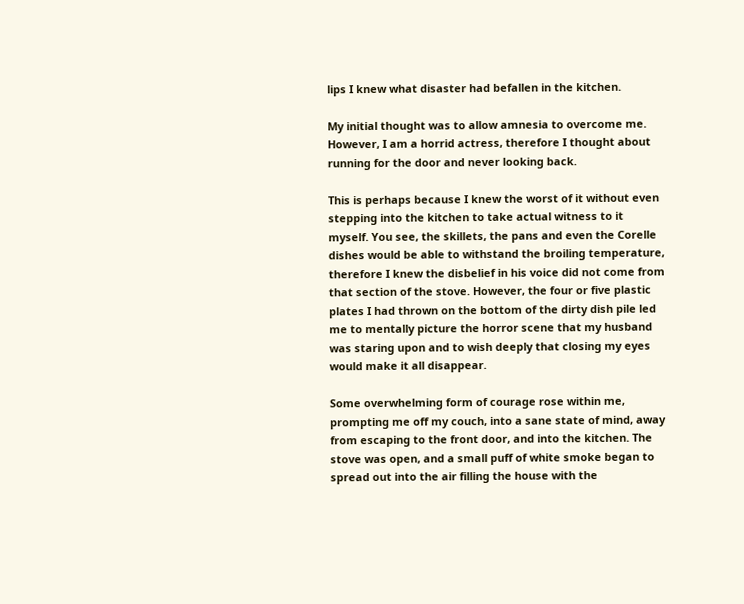lips I knew what disaster had befallen in the kitchen.

My initial thought was to allow amnesia to overcome me. However, I am a horrid actress, therefore I thought about running for the door and never looking back.

This is perhaps because I knew the worst of it without even stepping into the kitchen to take actual witness to it myself. You see, the skillets, the pans and even the Corelle dishes would be able to withstand the broiling temperature, therefore I knew the disbelief in his voice did not come from that section of the stove. However, the four or five plastic plates I had thrown on the bottom of the dirty dish pile led me to mentally picture the horror scene that my husband was staring upon and to wish deeply that closing my eyes would make it all disappear.

Some overwhelming form of courage rose within me, prompting me off my couch, into a sane state of mind, away from escaping to the front door, and into the kitchen. The stove was open, and a small puff of white smoke began to spread out into the air filling the house with the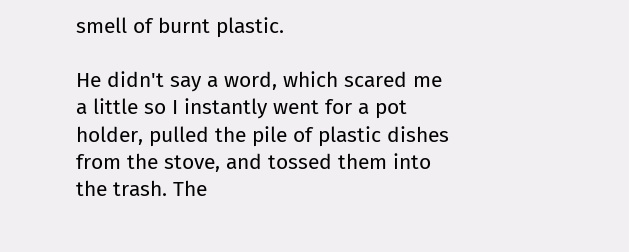smell of burnt plastic.

He didn't say a word, which scared me a little so I instantly went for a pot holder, pulled the pile of plastic dishes from the stove, and tossed them into the trash. The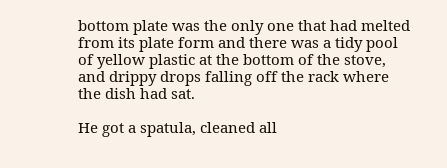bottom plate was the only one that had melted from its plate form and there was a tidy pool of yellow plastic at the bottom of the stove, and drippy drops falling off the rack where the dish had sat.

He got a spatula, cleaned all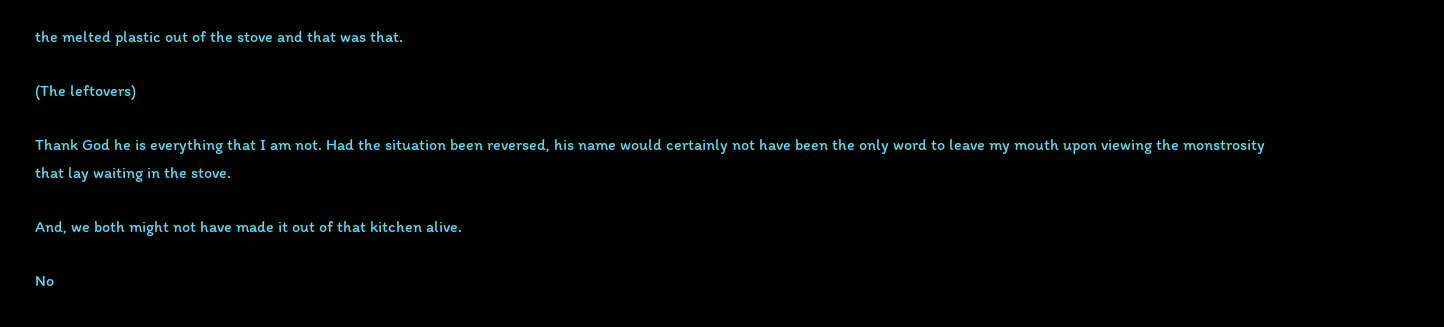the melted plastic out of the stove and that was that.

(The leftovers)

Thank God he is everything that I am not. Had the situation been reversed, his name would certainly not have been the only word to leave my mouth upon viewing the monstrosity that lay waiting in the stove.

And, we both might not have made it out of that kitchen alive.

No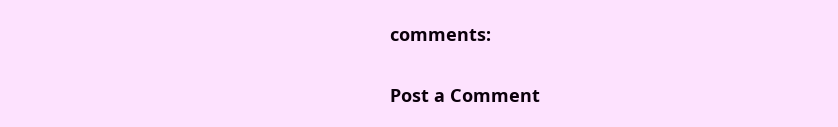comments:

Post a Comment